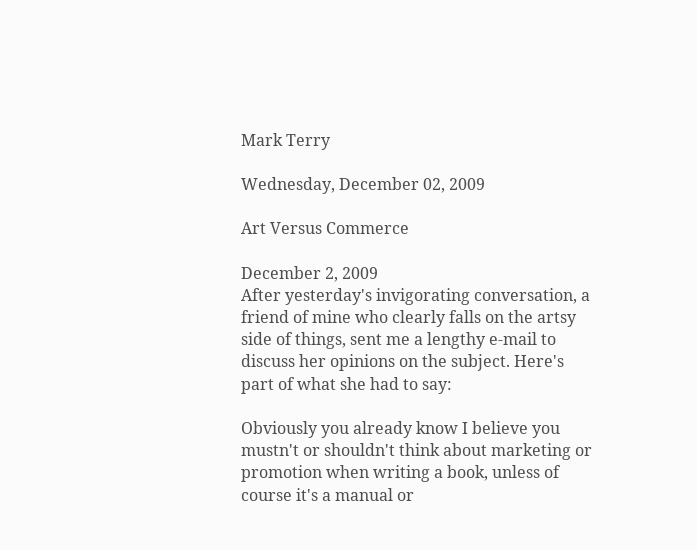Mark Terry

Wednesday, December 02, 2009

Art Versus Commerce

December 2, 2009
After yesterday's invigorating conversation, a friend of mine who clearly falls on the artsy side of things, sent me a lengthy e-mail to discuss her opinions on the subject. Here's part of what she had to say:

Obviously you already know I believe you mustn't or shouldn't think about marketing or promotion when writing a book, unless of course it's a manual or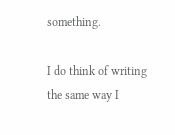something.

I do think of writing the same way I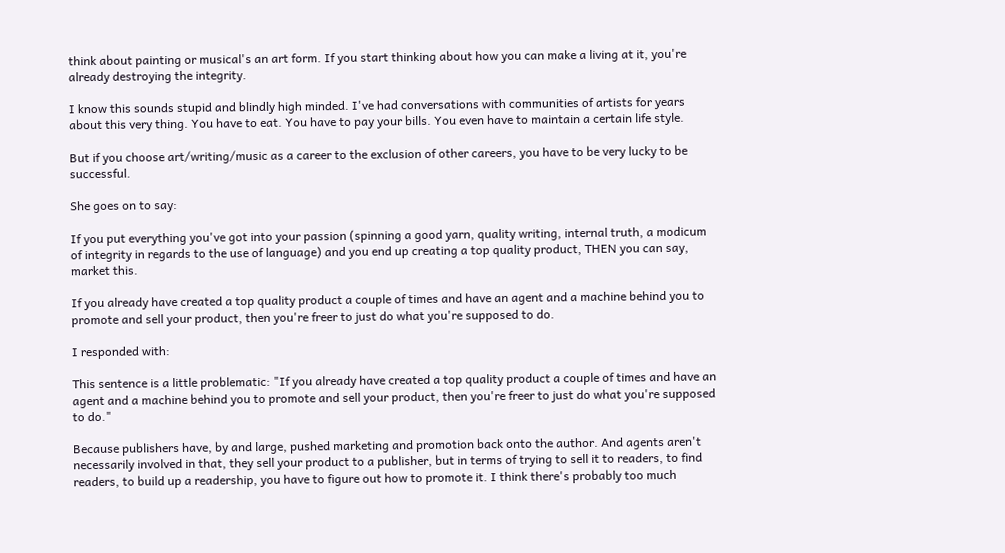think about painting or musical's an art form. If you start thinking about how you can make a living at it, you're already destroying the integrity.

I know this sounds stupid and blindly high minded. I've had conversations with communities of artists for years about this very thing. You have to eat. You have to pay your bills. You even have to maintain a certain life style.

But if you choose art/writing/music as a career to the exclusion of other careers, you have to be very lucky to be successful.

She goes on to say:

If you put everything you've got into your passion (spinning a good yarn, quality writing, internal truth, a modicum of integrity in regards to the use of language) and you end up creating a top quality product, THEN you can say, market this.

If you already have created a top quality product a couple of times and have an agent and a machine behind you to promote and sell your product, then you're freer to just do what you're supposed to do.

I responded with:

This sentence is a little problematic: "If you already have created a top quality product a couple of times and have an agent and a machine behind you to promote and sell your product, then you're freer to just do what you're supposed to do."

Because publishers have, by and large, pushed marketing and promotion back onto the author. And agents aren't necessarily involved in that, they sell your product to a publisher, but in terms of trying to sell it to readers, to find readers, to build up a readership, you have to figure out how to promote it. I think there's probably too much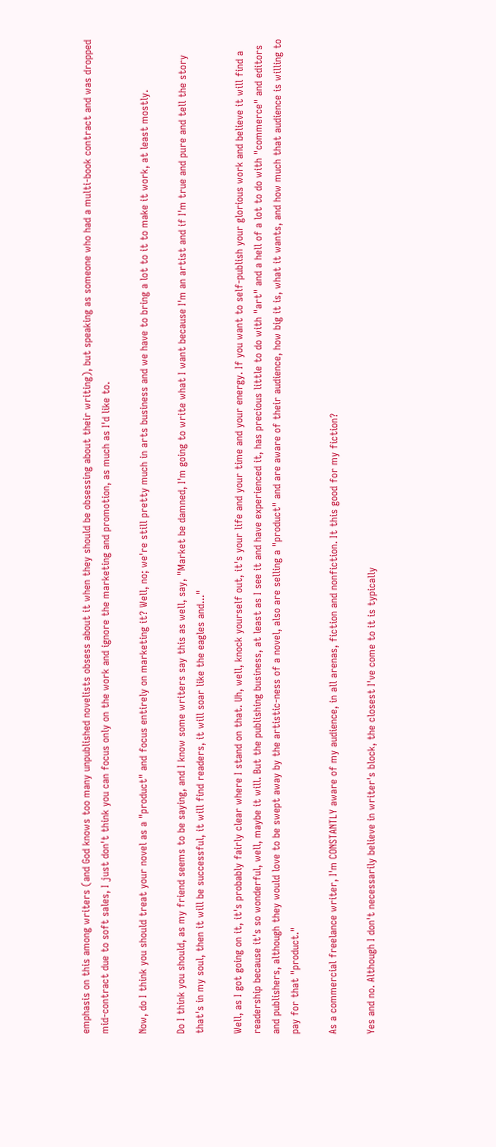emphasis on this among writers (and God knows too many unpublished novelists obsess about it when they should be obsessing about their writing), but speaking as someone who had a multi-book contract and was dropped mid-contract due to soft sales, I just don't think you can focus only on the work and ignore the marketing and promotion, as much as I'd like to.

Now, do I think you should treat your novel as a "product" and focus entirely on marketing it? Well, no; we're still pretty much in arts business and we have to bring a lot to it to make it work, at least mostly.

Do I think you should, as my friend seems to be saying, and I know some writers say this as well, say, "Market be damned, I'm going to write what I want because I'm an artist and if I'm true and pure and tell the story that's in my soul, then it will be successful, it will find readers, it will soar like the eagles and..."

Well, as I got going on it, it's probably fairly clear where I stand on that. Uh, well, knock yourself out, it's your life and your time and your energy. If you want to self-publish your glorious work and believe it will find a readership because it's so wonderful, well, maybe it will. But the publishing business, at least as I see it and have experienced it, has precious little to do with "art" and a hell of a lot to do with "commerce" and editors and publishers, although they would love to be swept away by the artistic-ness of a novel, also are selling a "product" and are aware of their audience, how big it is, what it wants, and how much that audience is willing to pay for that "product."

As a commercial freelance writer, I'm CONSTANTLY aware of my audience, in all arenas, fiction and nonfiction. It this good for my fiction?

Yes and no. Although I don't necessarily believe in writer's block, the closest I've come to it is typically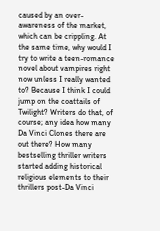caused by an over-awareness of the market, which can be crippling. At the same time, why would I try to write a teen-romance novel about vampires right now unless I really wanted to? Because I think I could jump on the coattails of Twilight? Writers do that, of course; any idea how many Da Vinci Clones there are out there? How many bestselling thriller writers started adding historical religious elements to their thrillers post-Da Vinci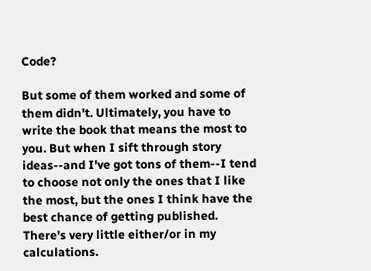Code?

But some of them worked and some of them didn't. Ultimately, you have to write the book that means the most to you. But when I sift through story ideas--and I've got tons of them--I tend to choose not only the ones that I like the most, but the ones I think have the best chance of getting published. There's very little either/or in my calculations.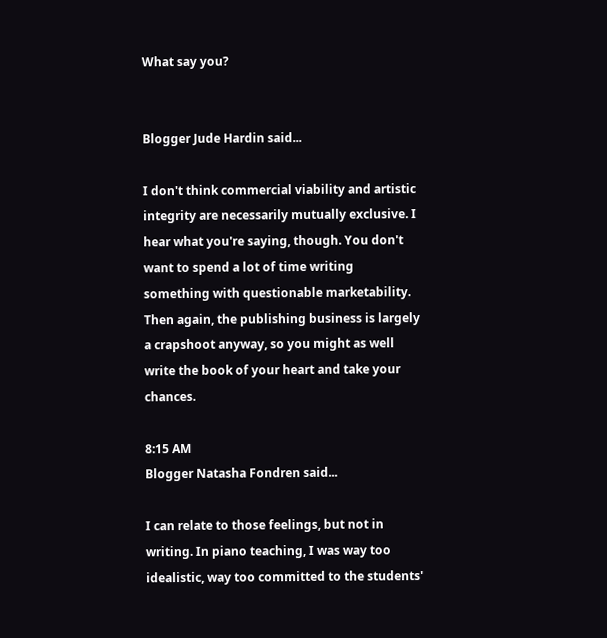What say you?


Blogger Jude Hardin said...

I don't think commercial viability and artistic integrity are necessarily mutually exclusive. I hear what you're saying, though. You don't want to spend a lot of time writing something with questionable marketability. Then again, the publishing business is largely a crapshoot anyway, so you might as well write the book of your heart and take your chances.

8:15 AM
Blogger Natasha Fondren said...

I can relate to those feelings, but not in writing. In piano teaching, I was way too idealistic, way too committed to the students'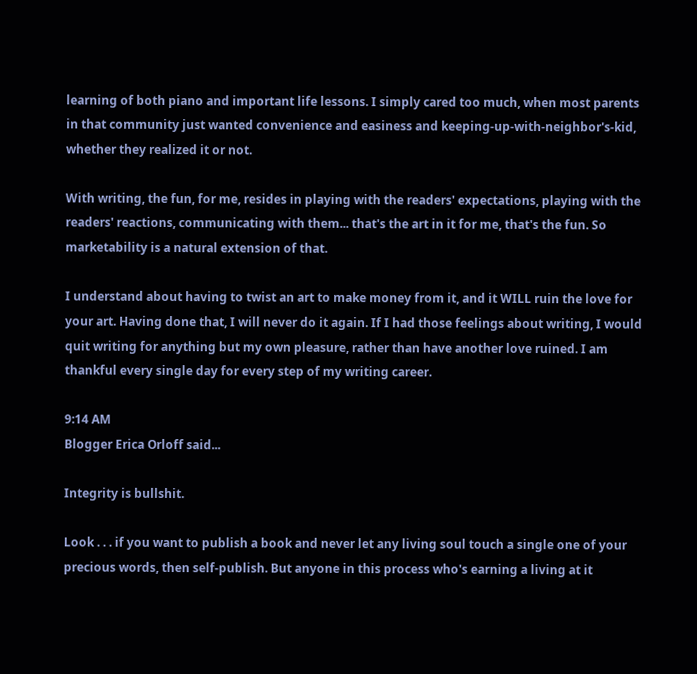learning of both piano and important life lessons. I simply cared too much, when most parents in that community just wanted convenience and easiness and keeping-up-with-neighbor's-kid, whether they realized it or not.

With writing, the fun, for me, resides in playing with the readers' expectations, playing with the readers' reactions, communicating with them... that's the art in it for me, that's the fun. So marketability is a natural extension of that.

I understand about having to twist an art to make money from it, and it WILL ruin the love for your art. Having done that, I will never do it again. If I had those feelings about writing, I would quit writing for anything but my own pleasure, rather than have another love ruined. I am thankful every single day for every step of my writing career.

9:14 AM
Blogger Erica Orloff said...

Integrity is bullshit.

Look . . . if you want to publish a book and never let any living soul touch a single one of your precious words, then self-publish. But anyone in this process who's earning a living at it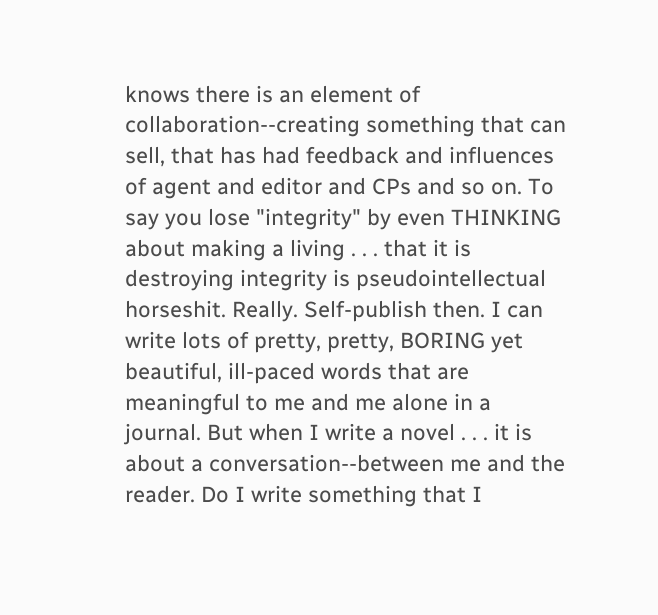knows there is an element of collaboration--creating something that can sell, that has had feedback and influences of agent and editor and CPs and so on. To say you lose "integrity" by even THINKING about making a living . . . that it is destroying integrity is pseudointellectual horseshit. Really. Self-publish then. I can write lots of pretty, pretty, BORING yet beautiful, ill-paced words that are meaningful to me and me alone in a journal. But when I write a novel . . . it is about a conversation--between me and the reader. Do I write something that I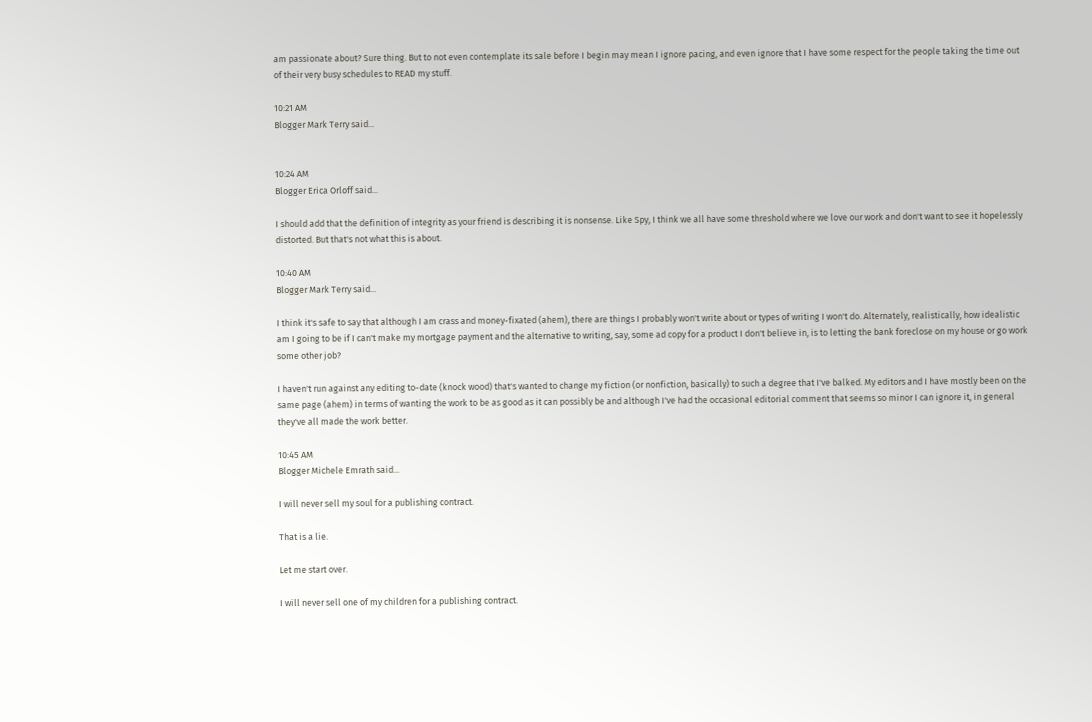am passionate about? Sure thing. But to not even contemplate its sale before I begin may mean I ignore pacing, and even ignore that I have some respect for the people taking the time out of their very busy schedules to READ my stuff.

10:21 AM
Blogger Mark Terry said...


10:24 AM
Blogger Erica Orloff said...

I should add that the definition of integrity as your friend is describing it is nonsense. Like Spy, I think we all have some threshold where we love our work and don't want to see it hopelessly distorted. But that's not what this is about.

10:40 AM
Blogger Mark Terry said...

I think it's safe to say that although I am crass and money-fixated (ahem), there are things I probably won't write about or types of writing I won't do. Alternately, realistically, how idealistic am I going to be if I can't make my mortgage payment and the alternative to writing, say, some ad copy for a product I don't believe in, is to letting the bank foreclose on my house or go work some other job?

I haven't run against any editing to-date (knock wood) that's wanted to change my fiction (or nonfiction, basically) to such a degree that I've balked. My editors and I have mostly been on the same page (ahem) in terms of wanting the work to be as good as it can possibly be and although I've had the occasional editorial comment that seems so minor I can ignore it, in general they've all made the work better.

10:45 AM
Blogger Michele Emrath said...

I will never sell my soul for a publishing contract.

That is a lie.

Let me start over.

I will never sell one of my children for a publishing contract.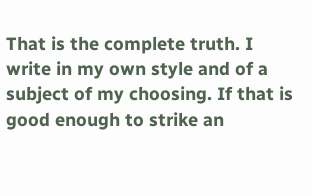That is the complete truth. I write in my own style and of a subject of my choosing. If that is good enough to strike an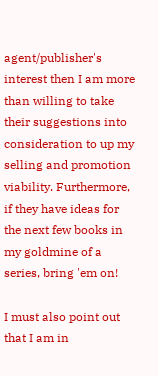agent/publisher's interest then I am more than willing to take their suggestions into consideration to up my selling and promotion viability. Furthermore, if they have ideas for the next few books in my goldmine of a series, bring 'em on!

I must also point out that I am in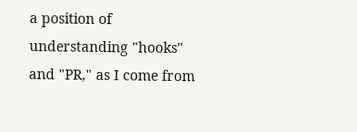a position of understanding "hooks" and "PR," as I come from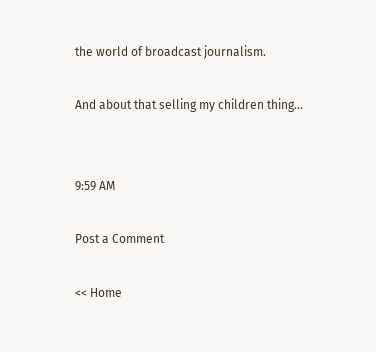the world of broadcast journalism.

And about that selling my children thing...


9:59 AM

Post a Comment

<< Home